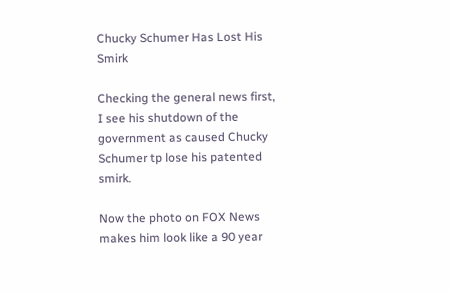Chucky Schumer Has Lost His Smirk

Checking the general news first, I see his shutdown of the government as caused Chucky Schumer tp lose his patented smirk.

Now the photo on FOX News makes him look like a 90 year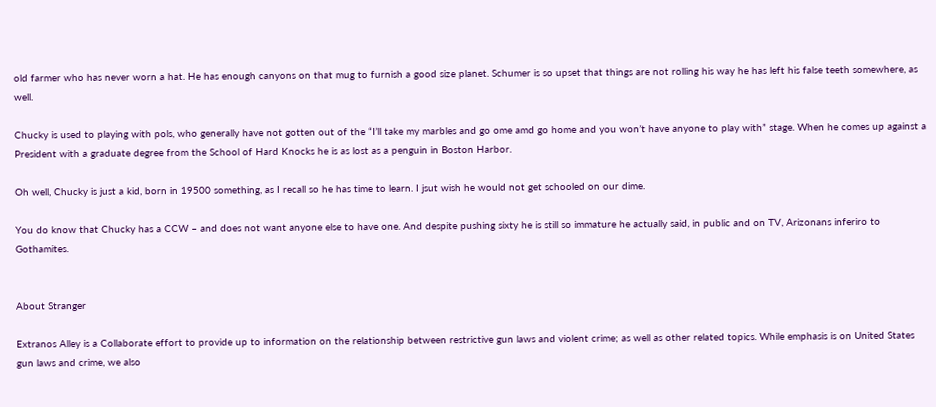old farmer who has never worn a hat. He has enough canyons on that mug to furnish a good size planet. Schumer is so upset that things are not rolling his way he has left his false teeth somewhere, as well.

Chucky is used to playing with pols, who generally have not gotten out of the “I’ll take my marbles and go ome amd go home and you won’t have anyone to play with” stage. When he comes up against a President with a graduate degree from the School of Hard Knocks he is as lost as a penguin in Boston Harbor.

Oh well, Chucky is just a kid, born in 19500 something, as I recall so he has time to learn. I jsut wish he would not get schooled on our dime.

You do know that Chucky has a CCW – and does not want anyone else to have one. And despite pushing sixty he is still so immature he actually said, in public and on TV, Arizonans inferiro to Gothamites.


About Stranger

Extranos Alley is a Collaborate effort to provide up to information on the relationship between restrictive gun laws and violent crime; as well as other related topics. While emphasis is on United States gun laws and crime, we also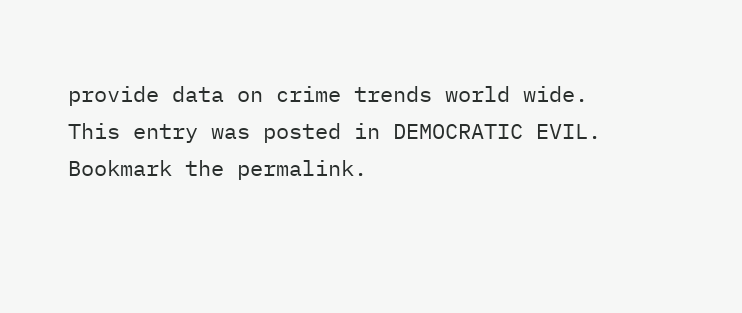provide data on crime trends world wide.
This entry was posted in DEMOCRATIC EVIL. Bookmark the permalink.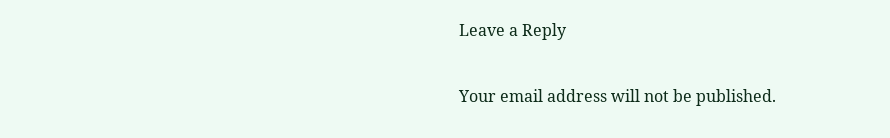Leave a Reply

Your email address will not be published.